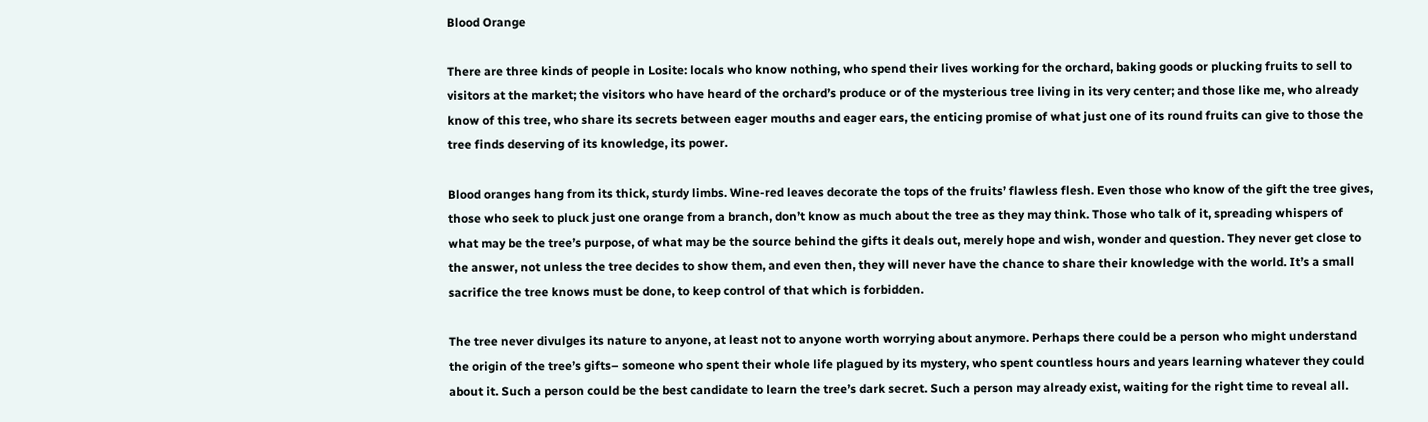Blood Orange

There are three kinds of people in Losite: locals who know nothing, who spend their lives working for the orchard, baking goods or plucking fruits to sell to visitors at the market; the visitors who have heard of the orchard’s produce or of the mysterious tree living in its very center; and those like me, who already know of this tree, who share its secrets between eager mouths and eager ears, the enticing promise of what just one of its round fruits can give to those the tree finds deserving of its knowledge, its power.

Blood oranges hang from its thick, sturdy limbs. Wine-red leaves decorate the tops of the fruits’ flawless flesh. Even those who know of the gift the tree gives, those who seek to pluck just one orange from a branch, don’t know as much about the tree as they may think. Those who talk of it, spreading whispers of what may be the tree’s purpose, of what may be the source behind the gifts it deals out, merely hope and wish, wonder and question. They never get close to the answer, not unless the tree decides to show them, and even then, they will never have the chance to share their knowledge with the world. It’s a small sacrifice the tree knows must be done, to keep control of that which is forbidden.

The tree never divulges its nature to anyone, at least not to anyone worth worrying about anymore. Perhaps there could be a person who might understand the origin of the tree’s gifts– someone who spent their whole life plagued by its mystery, who spent countless hours and years learning whatever they could about it. Such a person could be the best candidate to learn the tree’s dark secret. Such a person may already exist, waiting for the right time to reveal all.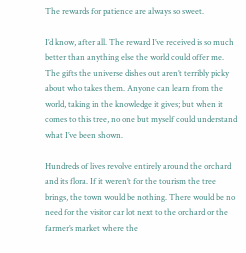The rewards for patience are always so sweet.

I’d know, after all. The reward I’ve received is so much better than anything else the world could offer me. The gifts the universe dishes out aren’t terribly picky about who takes them. Anyone can learn from the world, taking in the knowledge it gives; but when it comes to this tree, no one but myself could understand what I’ve been shown.

Hundreds of lives revolve entirely around the orchard and its flora. If it weren’t for the tourism the tree brings, the town would be nothing. There would be no need for the visitor car lot next to the orchard or the farmer’s market where the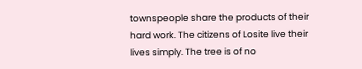townspeople share the products of their hard work. The citizens of Losite live their lives simply. The tree is of no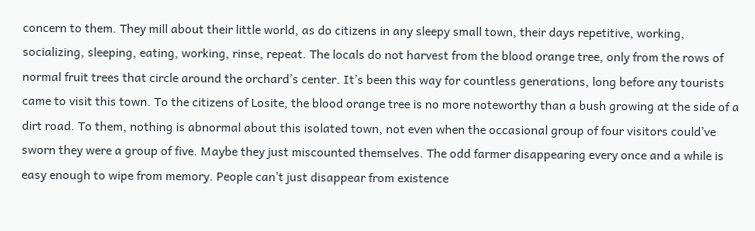concern to them. They mill about their little world, as do citizens in any sleepy small town, their days repetitive, working, socializing, sleeping, eating, working, rinse, repeat. The locals do not harvest from the blood orange tree, only from the rows of normal fruit trees that circle around the orchard’s center. It’s been this way for countless generations, long before any tourists came to visit this town. To the citizens of Losite, the blood orange tree is no more noteworthy than a bush growing at the side of a dirt road. To them, nothing is abnormal about this isolated town, not even when the occasional group of four visitors could’ve sworn they were a group of five. Maybe they just miscounted themselves. The odd farmer disappearing every once and a while is easy enough to wipe from memory. People can’t just disappear from existence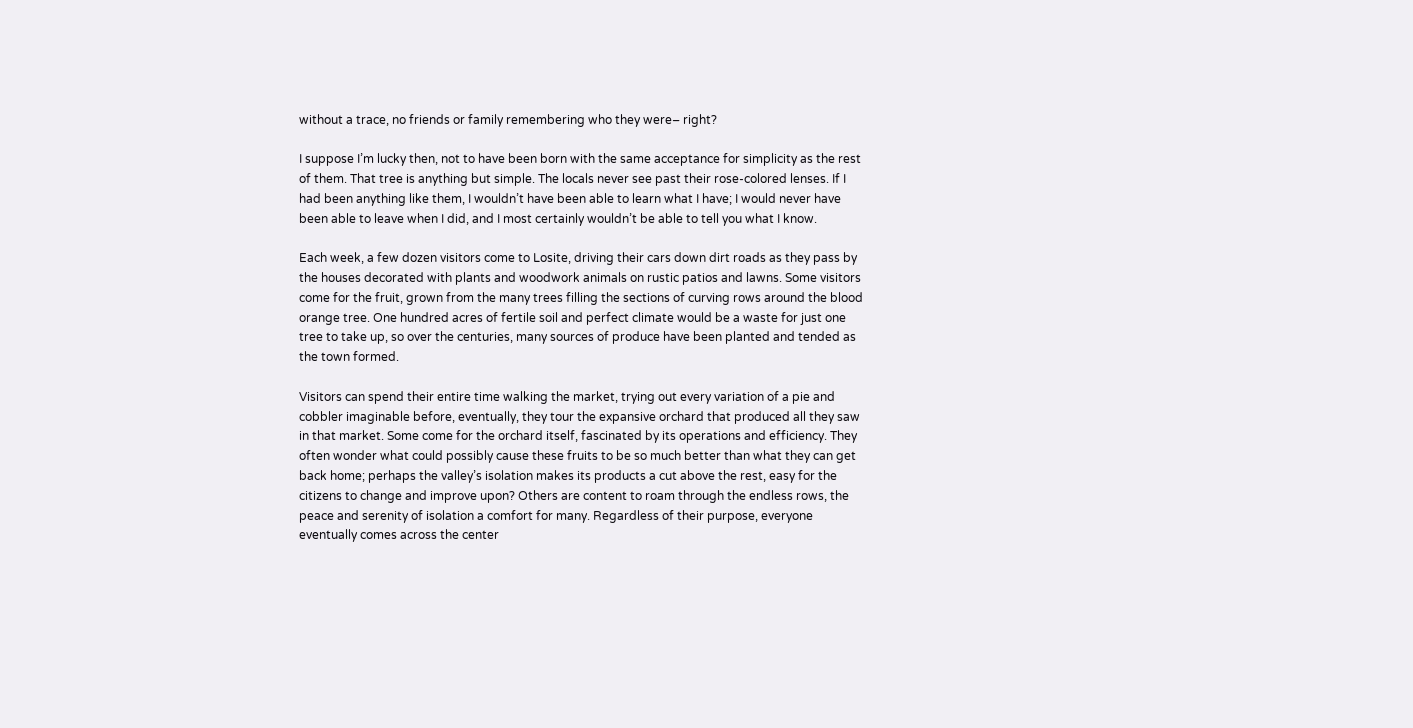without a trace, no friends or family remembering who they were– right?

I suppose I’m lucky then, not to have been born with the same acceptance for simplicity as the rest of them. That tree is anything but simple. The locals never see past their rose-colored lenses. If I had been anything like them, I wouldn’t have been able to learn what I have; I would never have been able to leave when I did, and I most certainly wouldn’t be able to tell you what I know.

Each week, a few dozen visitors come to Losite, driving their cars down dirt roads as they pass by the houses decorated with plants and woodwork animals on rustic patios and lawns. Some visitors come for the fruit, grown from the many trees filling the sections of curving rows around the blood orange tree. One hundred acres of fertile soil and perfect climate would be a waste for just one tree to take up, so over the centuries, many sources of produce have been planted and tended as the town formed.

Visitors can spend their entire time walking the market, trying out every variation of a pie and cobbler imaginable before, eventually, they tour the expansive orchard that produced all they saw in that market. Some come for the orchard itself, fascinated by its operations and efficiency. They often wonder what could possibly cause these fruits to be so much better than what they can get back home; perhaps the valley’s isolation makes its products a cut above the rest, easy for the citizens to change and improve upon? Others are content to roam through the endless rows, the peace and serenity of isolation a comfort for many. Regardless of their purpose, everyone eventually comes across the center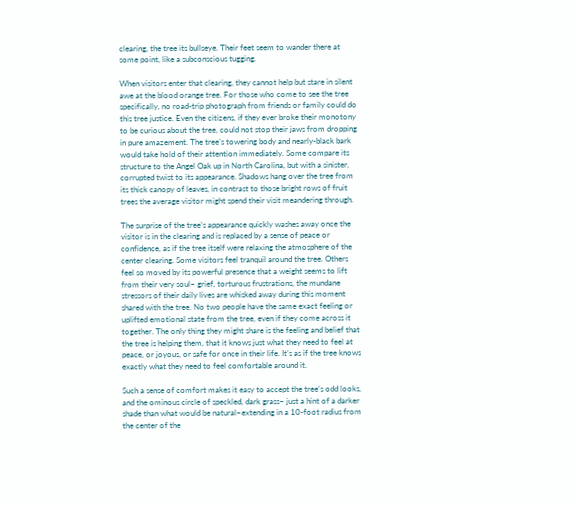clearing, the tree its bullseye. Their feet seem to wander there at some point, like a subconscious tugging.

When visitors enter that clearing, they cannot help but stare in silent awe at the blood orange tree. For those who come to see the tree specifically, no road-trip photograph from friends or family could do this tree justice. Even the citizens, if they ever broke their monotony to be curious about the tree, could not stop their jaws from dropping in pure amazement. The tree’s towering body and nearly-black bark would take hold of their attention immediately. Some compare its structure to the Angel Oak up in North Carolina, but with a sinister, corrupted twist to its appearance. Shadows hang over the tree from its thick canopy of leaves, in contrast to those bright rows of fruit trees the average visitor might spend their visit meandering through.

The surprise of the tree’s appearance quickly washes away once the visitor is in the clearing and is replaced by a sense of peace or confidence, as if the tree itself were relaxing the atmosphere of the center clearing. Some visitors feel tranquil around the tree. Others feel so moved by its powerful presence that a weight seems to lift from their very soul– grief, torturous frustrations, the mundane stressors of their daily lives are whisked away during this moment shared with the tree. No two people have the same exact feeling or uplifted emotional state from the tree, even if they come across it together. The only thing they might share is the feeling and belief that the tree is helping them, that it knows just what they need to feel at peace, or joyous, or safe for once in their life. It’s as if the tree knows exactly what they need to feel comfortable around it.

Such a sense of comfort makes it easy to accept the tree’s odd looks, and the ominous circle of speckled, dark grass– just a hint of a darker shade than what would be natural–extending in a 10-foot radius from the center of the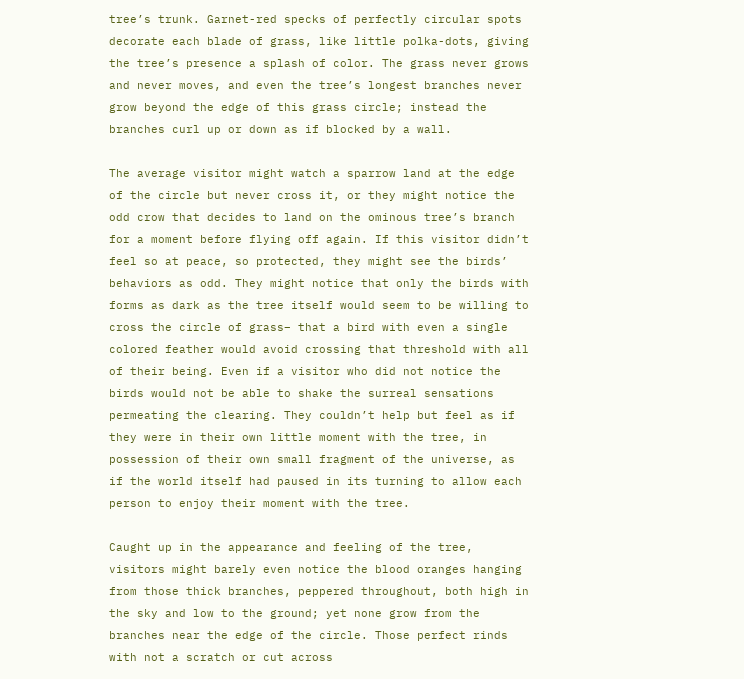tree’s trunk. Garnet-red specks of perfectly circular spots decorate each blade of grass, like little polka-dots, giving the tree’s presence a splash of color. The grass never grows and never moves, and even the tree’s longest branches never grow beyond the edge of this grass circle; instead the branches curl up or down as if blocked by a wall.

The average visitor might watch a sparrow land at the edge of the circle but never cross it, or they might notice the odd crow that decides to land on the ominous tree’s branch for a moment before flying off again. If this visitor didn’t feel so at peace, so protected, they might see the birds’ behaviors as odd. They might notice that only the birds with forms as dark as the tree itself would seem to be willing to cross the circle of grass– that a bird with even a single colored feather would avoid crossing that threshold with all of their being. Even if a visitor who did not notice the birds would not be able to shake the surreal sensations permeating the clearing. They couldn’t help but feel as if they were in their own little moment with the tree, in possession of their own small fragment of the universe, as if the world itself had paused in its turning to allow each person to enjoy their moment with the tree.

Caught up in the appearance and feeling of the tree, visitors might barely even notice the blood oranges hanging from those thick branches, peppered throughout, both high in the sky and low to the ground; yet none grow from the branches near the edge of the circle. Those perfect rinds with not a scratch or cut across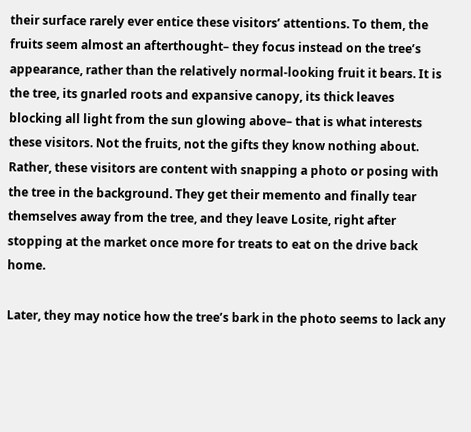their surface rarely ever entice these visitors’ attentions. To them, the fruits seem almost an afterthought– they focus instead on the tree’s appearance, rather than the relatively normal-looking fruit it bears. It is the tree, its gnarled roots and expansive canopy, its thick leaves blocking all light from the sun glowing above– that is what interests these visitors. Not the fruits, not the gifts they know nothing about. Rather, these visitors are content with snapping a photo or posing with the tree in the background. They get their memento and finally tear themselves away from the tree, and they leave Losite, right after stopping at the market once more for treats to eat on the drive back home.

Later, they may notice how the tree’s bark in the photo seems to lack any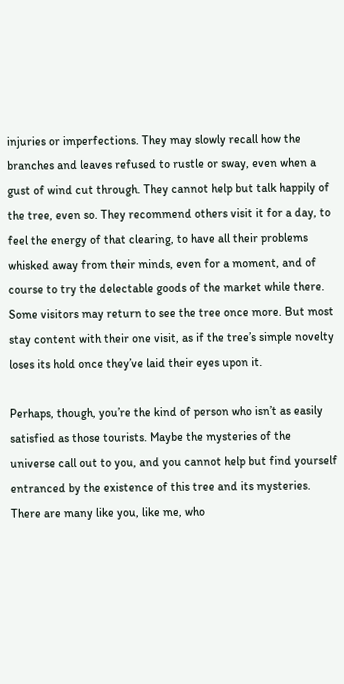injuries or imperfections. They may slowly recall how the branches and leaves refused to rustle or sway, even when a gust of wind cut through. They cannot help but talk happily of the tree, even so. They recommend others visit it for a day, to feel the energy of that clearing, to have all their problems whisked away from their minds, even for a moment, and of course to try the delectable goods of the market while there. Some visitors may return to see the tree once more. But most stay content with their one visit, as if the tree’s simple novelty loses its hold once they’ve laid their eyes upon it.

Perhaps, though, you’re the kind of person who isn’t as easily satisfied as those tourists. Maybe the mysteries of the universe call out to you, and you cannot help but find yourself entranced by the existence of this tree and its mysteries. There are many like you, like me, who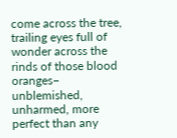come across the tree, trailing eyes full of wonder across the rinds of those blood oranges– unblemished, unharmed, more perfect than any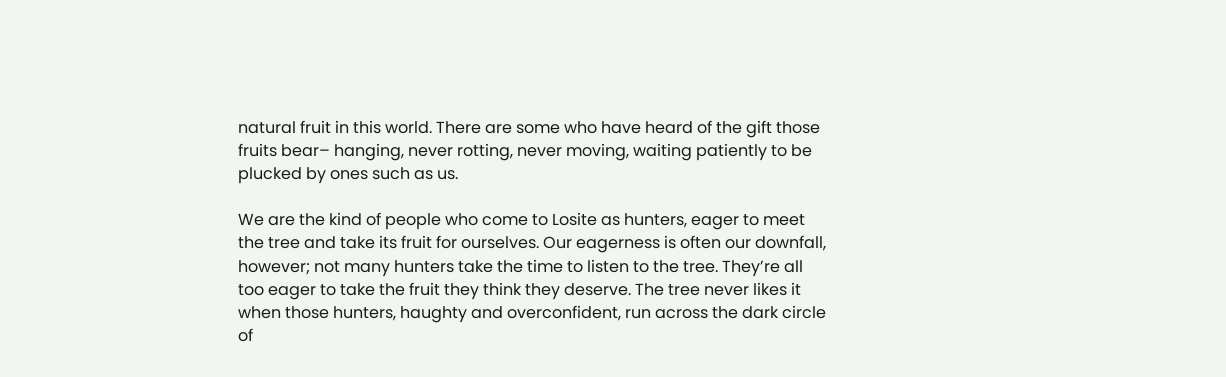natural fruit in this world. There are some who have heard of the gift those fruits bear– hanging, never rotting, never moving, waiting patiently to be plucked by ones such as us.

We are the kind of people who come to Losite as hunters, eager to meet the tree and take its fruit for ourselves. Our eagerness is often our downfall, however; not many hunters take the time to listen to the tree. They’re all too eager to take the fruit they think they deserve. The tree never likes it when those hunters, haughty and overconfident, run across the dark circle of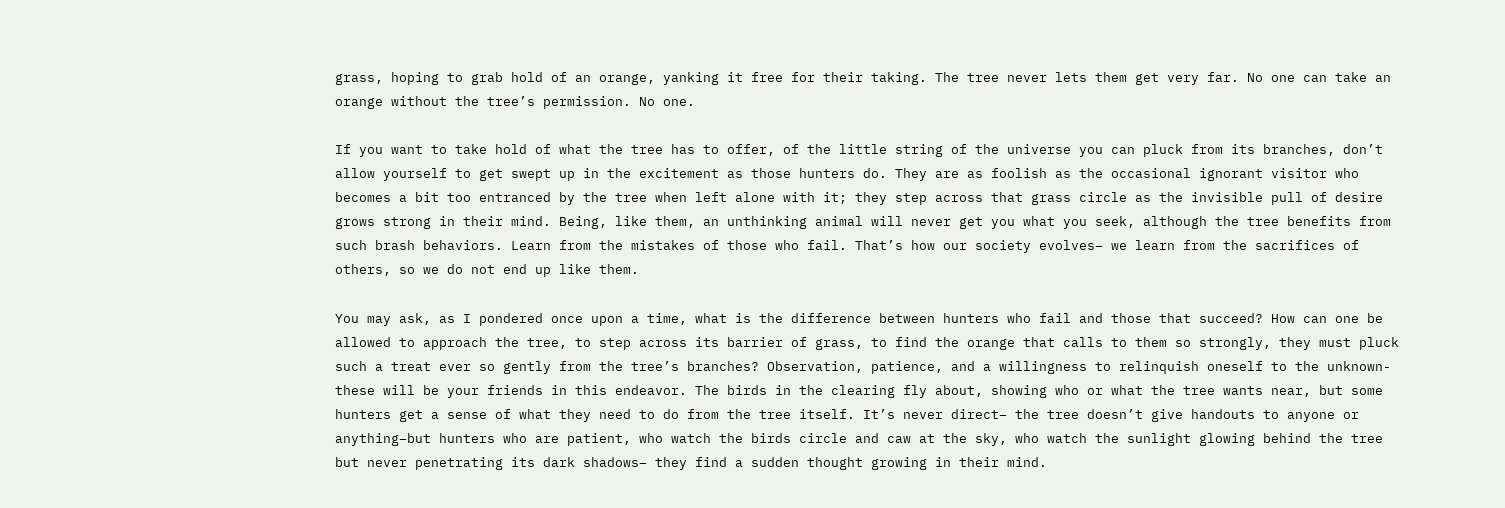grass, hoping to grab hold of an orange, yanking it free for their taking. The tree never lets them get very far. No one can take an orange without the tree’s permission. No one.

If you want to take hold of what the tree has to offer, of the little string of the universe you can pluck from its branches, don’t allow yourself to get swept up in the excitement as those hunters do. They are as foolish as the occasional ignorant visitor who becomes a bit too entranced by the tree when left alone with it; they step across that grass circle as the invisible pull of desire grows strong in their mind. Being, like them, an unthinking animal will never get you what you seek, although the tree benefits from such brash behaviors. Learn from the mistakes of those who fail. That’s how our society evolves– we learn from the sacrifices of others, so we do not end up like them.

You may ask, as I pondered once upon a time, what is the difference between hunters who fail and those that succeed? How can one be allowed to approach the tree, to step across its barrier of grass, to find the orange that calls to them so strongly, they must pluck such a treat ever so gently from the tree’s branches? Observation, patience, and a willingness to relinquish oneself to the unknown- these will be your friends in this endeavor. The birds in the clearing fly about, showing who or what the tree wants near, but some hunters get a sense of what they need to do from the tree itself. It’s never direct– the tree doesn’t give handouts to anyone or anything–but hunters who are patient, who watch the birds circle and caw at the sky, who watch the sunlight glowing behind the tree but never penetrating its dark shadows– they find a sudden thought growing in their mind.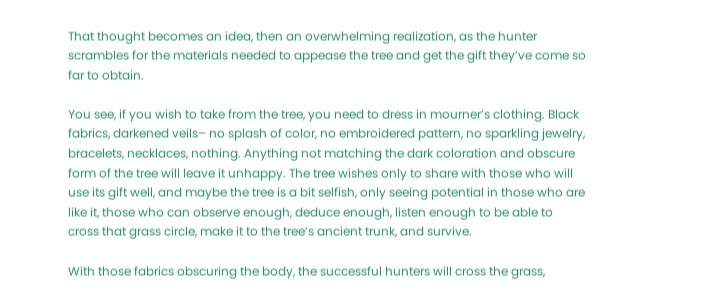That thought becomes an idea, then an overwhelming realization, as the hunter scrambles for the materials needed to appease the tree and get the gift they’ve come so far to obtain.

You see, if you wish to take from the tree, you need to dress in mourner’s clothing. Black fabrics, darkened veils– no splash of color, no embroidered pattern, no sparkling jewelry, bracelets, necklaces, nothing. Anything not matching the dark coloration and obscure form of the tree will leave it unhappy. The tree wishes only to share with those who will use its gift well, and maybe the tree is a bit selfish, only seeing potential in those who are like it, those who can observe enough, deduce enough, listen enough to be able to cross that grass circle, make it to the tree’s ancient trunk, and survive.

With those fabrics obscuring the body, the successful hunters will cross the grass,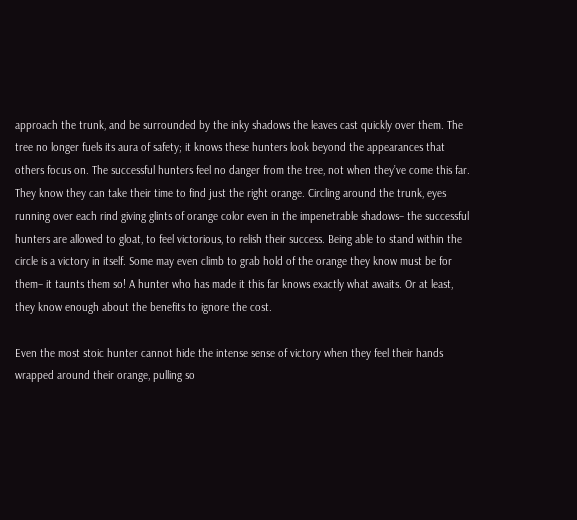approach the trunk, and be surrounded by the inky shadows the leaves cast quickly over them. The tree no longer fuels its aura of safety; it knows these hunters look beyond the appearances that others focus on. The successful hunters feel no danger from the tree, not when they’ve come this far. They know they can take their time to find just the right orange. Circling around the trunk, eyes running over each rind giving glints of orange color even in the impenetrable shadows– the successful hunters are allowed to gloat, to feel victorious, to relish their success. Being able to stand within the circle is a victory in itself. Some may even climb to grab hold of the orange they know must be for them– it taunts them so! A hunter who has made it this far knows exactly what awaits. Or at least, they know enough about the benefits to ignore the cost.

Even the most stoic hunter cannot hide the intense sense of victory when they feel their hands wrapped around their orange, pulling so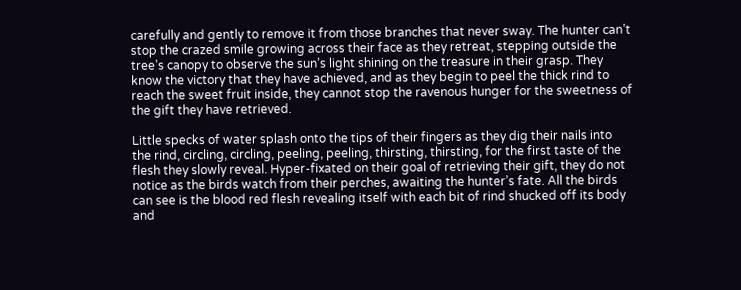carefully and gently to remove it from those branches that never sway. The hunter can’t stop the crazed smile growing across their face as they retreat, stepping outside the tree’s canopy to observe the sun’s light shining on the treasure in their grasp. They know the victory that they have achieved, and as they begin to peel the thick rind to reach the sweet fruit inside, they cannot stop the ravenous hunger for the sweetness of the gift they have retrieved.

Little specks of water splash onto the tips of their fingers as they dig their nails into the rind, circling, circling, peeling, peeling, thirsting, thirsting, for the first taste of the flesh they slowly reveal. Hyper-fixated on their goal of retrieving their gift, they do not notice as the birds watch from their perches, awaiting the hunter’s fate. All the birds can see is the blood red flesh revealing itself with each bit of rind shucked off its body and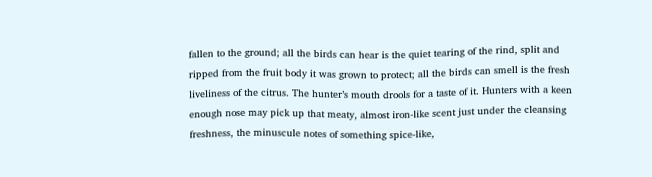fallen to the ground; all the birds can hear is the quiet tearing of the rind, split and ripped from the fruit body it was grown to protect; all the birds can smell is the fresh liveliness of the citrus. The hunter’s mouth drools for a taste of it. Hunters with a keen enough nose may pick up that meaty, almost iron-like scent just under the cleansing freshness, the minuscule notes of something spice-like,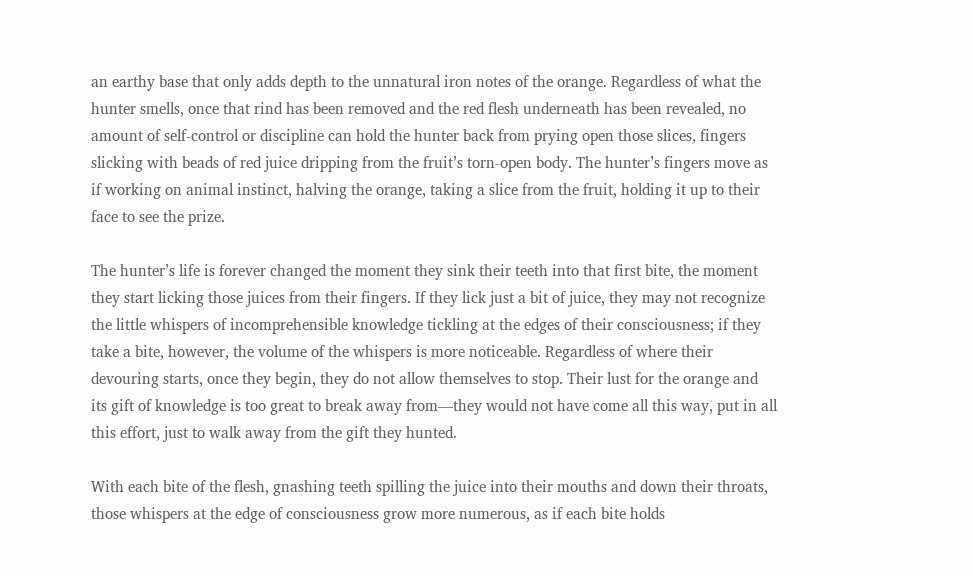an earthy base that only adds depth to the unnatural iron notes of the orange. Regardless of what the hunter smells, once that rind has been removed and the red flesh underneath has been revealed, no amount of self-control or discipline can hold the hunter back from prying open those slices, fingers slicking with beads of red juice dripping from the fruit’s torn-open body. The hunter’s fingers move as if working on animal instinct, halving the orange, taking a slice from the fruit, holding it up to their face to see the prize.

The hunter’s life is forever changed the moment they sink their teeth into that first bite, the moment they start licking those juices from their fingers. If they lick just a bit of juice, they may not recognize the little whispers of incomprehensible knowledge tickling at the edges of their consciousness; if they take a bite, however, the volume of the whispers is more noticeable. Regardless of where their devouring starts, once they begin, they do not allow themselves to stop. Their lust for the orange and its gift of knowledge is too great to break away from—they would not have come all this way, put in all this effort, just to walk away from the gift they hunted.

With each bite of the flesh, gnashing teeth spilling the juice into their mouths and down their throats, those whispers at the edge of consciousness grow more numerous, as if each bite holds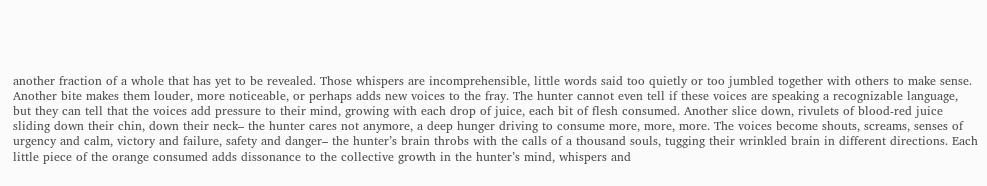another fraction of a whole that has yet to be revealed. Those whispers are incomprehensible, little words said too quietly or too jumbled together with others to make sense. Another bite makes them louder, more noticeable, or perhaps adds new voices to the fray. The hunter cannot even tell if these voices are speaking a recognizable language, but they can tell that the voices add pressure to their mind, growing with each drop of juice, each bit of flesh consumed. Another slice down, rivulets of blood-red juice sliding down their chin, down their neck– the hunter cares not anymore, a deep hunger driving to consume more, more, more. The voices become shouts, screams, senses of urgency and calm, victory and failure, safety and danger– the hunter’s brain throbs with the calls of a thousand souls, tugging their wrinkled brain in different directions. Each little piece of the orange consumed adds dissonance to the collective growth in the hunter’s mind, whispers and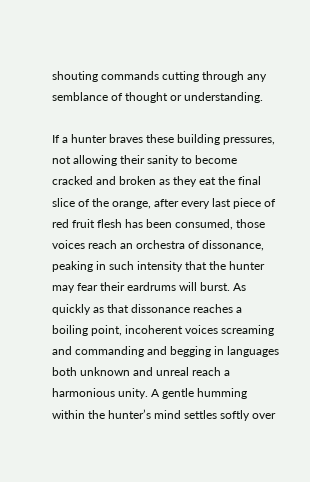shouting commands cutting through any semblance of thought or understanding.

If a hunter braves these building pressures, not allowing their sanity to become cracked and broken as they eat the final slice of the orange, after every last piece of red fruit flesh has been consumed, those voices reach an orchestra of dissonance, peaking in such intensity that the hunter may fear their eardrums will burst. As quickly as that dissonance reaches a boiling point, incoherent voices screaming and commanding and begging in languages both unknown and unreal reach a harmonious unity. A gentle humming within the hunter’s mind settles softly over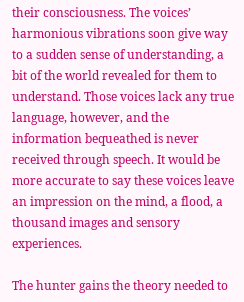their consciousness. The voices’ harmonious vibrations soon give way to a sudden sense of understanding, a bit of the world revealed for them to understand. Those voices lack any true language, however, and the information bequeathed is never received through speech. It would be more accurate to say these voices leave an impression on the mind, a flood, a thousand images and sensory experiences.

The hunter gains the theory needed to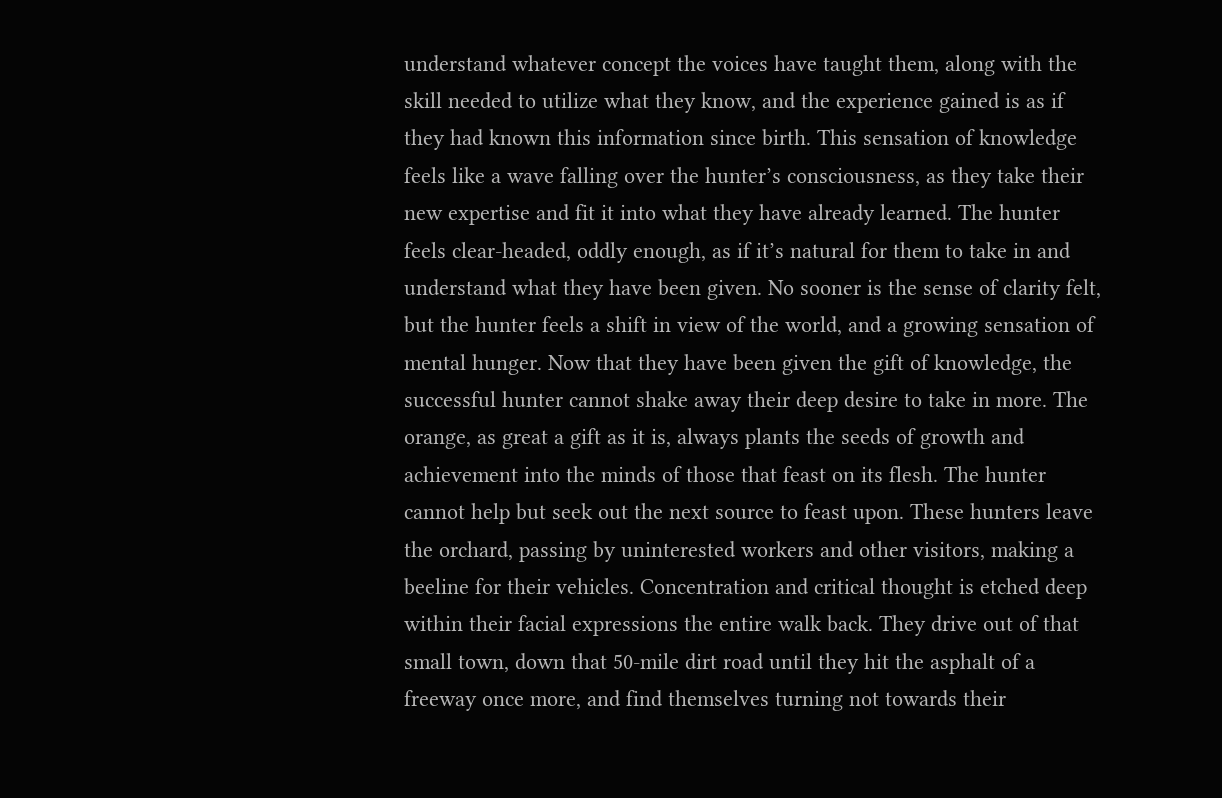understand whatever concept the voices have taught them, along with the skill needed to utilize what they know, and the experience gained is as if they had known this information since birth. This sensation of knowledge feels like a wave falling over the hunter’s consciousness, as they take their new expertise and fit it into what they have already learned. The hunter feels clear-headed, oddly enough, as if it’s natural for them to take in and understand what they have been given. No sooner is the sense of clarity felt, but the hunter feels a shift in view of the world, and a growing sensation of mental hunger. Now that they have been given the gift of knowledge, the successful hunter cannot shake away their deep desire to take in more. The orange, as great a gift as it is, always plants the seeds of growth and achievement into the minds of those that feast on its flesh. The hunter cannot help but seek out the next source to feast upon. These hunters leave the orchard, passing by uninterested workers and other visitors, making a beeline for their vehicles. Concentration and critical thought is etched deep within their facial expressions the entire walk back. They drive out of that small town, down that 50-mile dirt road until they hit the asphalt of a freeway once more, and find themselves turning not towards their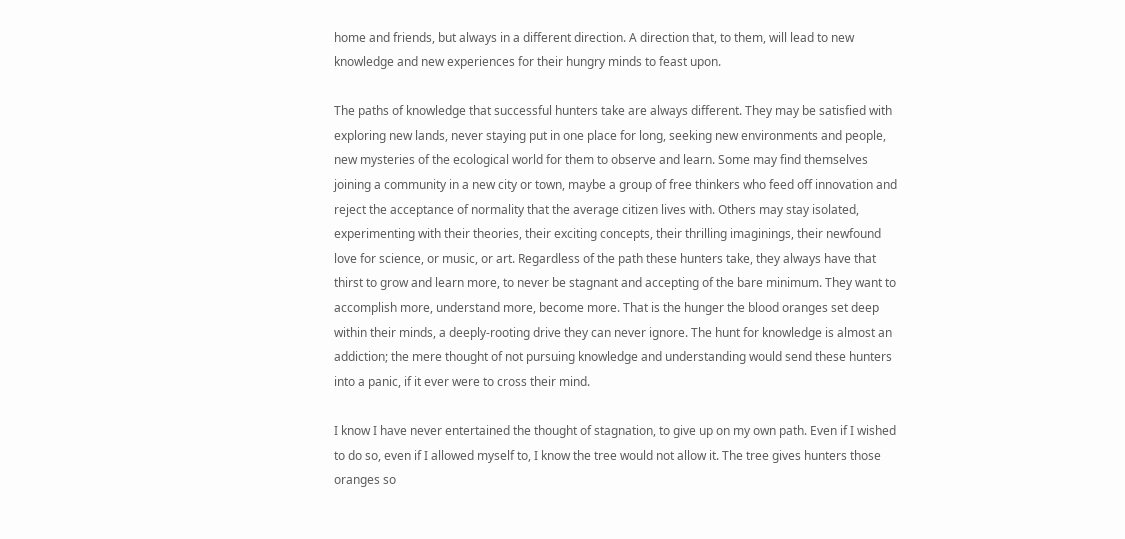home and friends, but always in a different direction. A direction that, to them, will lead to new knowledge and new experiences for their hungry minds to feast upon.

The paths of knowledge that successful hunters take are always different. They may be satisfied with exploring new lands, never staying put in one place for long, seeking new environments and people, new mysteries of the ecological world for them to observe and learn. Some may find themselves joining a community in a new city or town, maybe a group of free thinkers who feed off innovation and reject the acceptance of normality that the average citizen lives with. Others may stay isolated, experimenting with their theories, their exciting concepts, their thrilling imaginings, their newfound love for science, or music, or art. Regardless of the path these hunters take, they always have that thirst to grow and learn more, to never be stagnant and accepting of the bare minimum. They want to accomplish more, understand more, become more. That is the hunger the blood oranges set deep within their minds, a deeply-rooting drive they can never ignore. The hunt for knowledge is almost an addiction; the mere thought of not pursuing knowledge and understanding would send these hunters into a panic, if it ever were to cross their mind.

I know I have never entertained the thought of stagnation, to give up on my own path. Even if I wished to do so, even if I allowed myself to, I know the tree would not allow it. The tree gives hunters those oranges so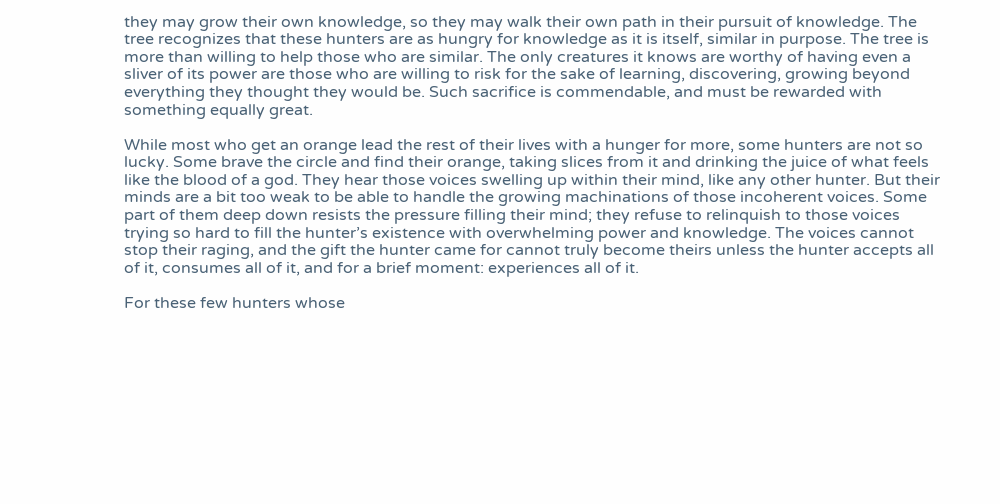they may grow their own knowledge, so they may walk their own path in their pursuit of knowledge. The tree recognizes that these hunters are as hungry for knowledge as it is itself, similar in purpose. The tree is more than willing to help those who are similar. The only creatures it knows are worthy of having even a sliver of its power are those who are willing to risk for the sake of learning, discovering, growing beyond everything they thought they would be. Such sacrifice is commendable, and must be rewarded with something equally great.

While most who get an orange lead the rest of their lives with a hunger for more, some hunters are not so lucky. Some brave the circle and find their orange, taking slices from it and drinking the juice of what feels like the blood of a god. They hear those voices swelling up within their mind, like any other hunter. But their minds are a bit too weak to be able to handle the growing machinations of those incoherent voices. Some part of them deep down resists the pressure filling their mind; they refuse to relinquish to those voices trying so hard to fill the hunter’s existence with overwhelming power and knowledge. The voices cannot stop their raging, and the gift the hunter came for cannot truly become theirs unless the hunter accepts all of it, consumes all of it, and for a brief moment: experiences all of it.

For these few hunters whose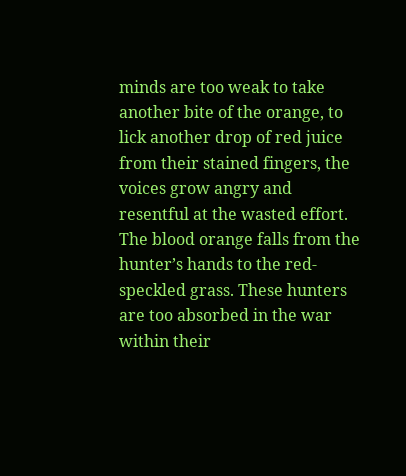minds are too weak to take another bite of the orange, to lick another drop of red juice from their stained fingers, the voices grow angry and resentful at the wasted effort. The blood orange falls from the hunter’s hands to the red-speckled grass. These hunters are too absorbed in the war within their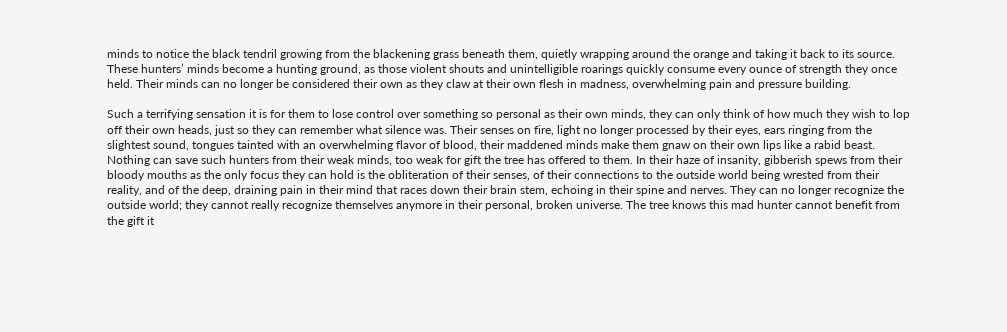minds to notice the black tendril growing from the blackening grass beneath them, quietly wrapping around the orange and taking it back to its source. These hunters’ minds become a hunting ground, as those violent shouts and unintelligible roarings quickly consume every ounce of strength they once held. Their minds can no longer be considered their own as they claw at their own flesh in madness, overwhelming pain and pressure building.

Such a terrifying sensation it is for them to lose control over something so personal as their own minds, they can only think of how much they wish to lop off their own heads, just so they can remember what silence was. Their senses on fire, light no longer processed by their eyes, ears ringing from the slightest sound, tongues tainted with an overwhelming flavor of blood, their maddened minds make them gnaw on their own lips like a rabid beast. Nothing can save such hunters from their weak minds, too weak for gift the tree has offered to them. In their haze of insanity, gibberish spews from their bloody mouths as the only focus they can hold is the obliteration of their senses, of their connections to the outside world being wrested from their reality, and of the deep, draining pain in their mind that races down their brain stem, echoing in their spine and nerves. They can no longer recognize the outside world; they cannot really recognize themselves anymore in their personal, broken universe. The tree knows this mad hunter cannot benefit from the gift it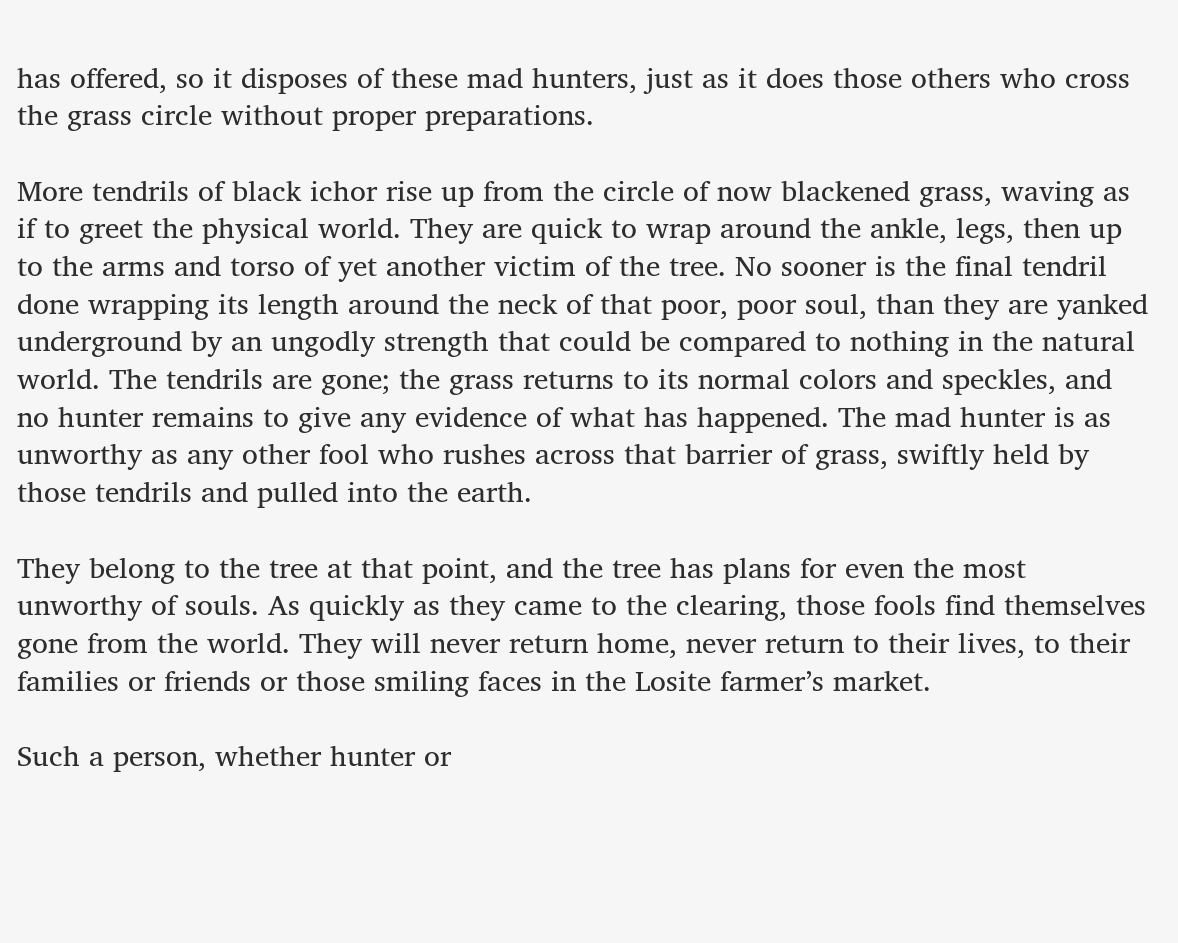has offered, so it disposes of these mad hunters, just as it does those others who cross the grass circle without proper preparations.

More tendrils of black ichor rise up from the circle of now blackened grass, waving as if to greet the physical world. They are quick to wrap around the ankle, legs, then up to the arms and torso of yet another victim of the tree. No sooner is the final tendril done wrapping its length around the neck of that poor, poor soul, than they are yanked underground by an ungodly strength that could be compared to nothing in the natural world. The tendrils are gone; the grass returns to its normal colors and speckles, and no hunter remains to give any evidence of what has happened. The mad hunter is as unworthy as any other fool who rushes across that barrier of grass, swiftly held by those tendrils and pulled into the earth.

They belong to the tree at that point, and the tree has plans for even the most unworthy of souls. As quickly as they came to the clearing, those fools find themselves gone from the world. They will never return home, never return to their lives, to their families or friends or those smiling faces in the Losite farmer’s market.

Such a person, whether hunter or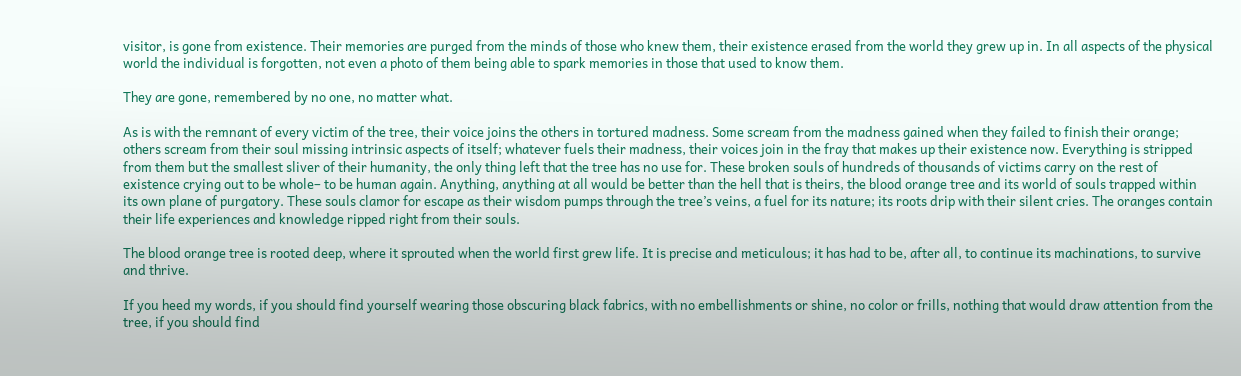visitor, is gone from existence. Their memories are purged from the minds of those who knew them, their existence erased from the world they grew up in. In all aspects of the physical world the individual is forgotten, not even a photo of them being able to spark memories in those that used to know them.

They are gone, remembered by no one, no matter what.

As is with the remnant of every victim of the tree, their voice joins the others in tortured madness. Some scream from the madness gained when they failed to finish their orange; others scream from their soul missing intrinsic aspects of itself; whatever fuels their madness, their voices join in the fray that makes up their existence now. Everything is stripped from them but the smallest sliver of their humanity, the only thing left that the tree has no use for. These broken souls of hundreds of thousands of victims carry on the rest of existence crying out to be whole– to be human again. Anything, anything at all would be better than the hell that is theirs, the blood orange tree and its world of souls trapped within its own plane of purgatory. These souls clamor for escape as their wisdom pumps through the tree’s veins, a fuel for its nature; its roots drip with their silent cries. The oranges contain their life experiences and knowledge ripped right from their souls.

The blood orange tree is rooted deep, where it sprouted when the world first grew life. It is precise and meticulous; it has had to be, after all, to continue its machinations, to survive and thrive.

If you heed my words, if you should find yourself wearing those obscuring black fabrics, with no embellishments or shine, no color or frills, nothing that would draw attention from the tree, if you should find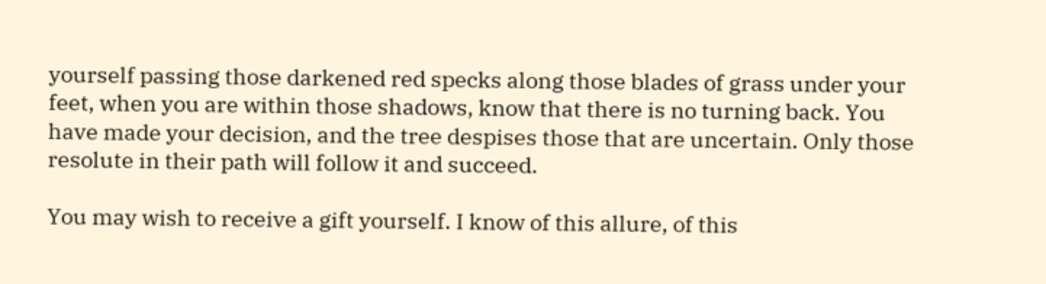yourself passing those darkened red specks along those blades of grass under your feet, when you are within those shadows, know that there is no turning back. You have made your decision, and the tree despises those that are uncertain. Only those resolute in their path will follow it and succeed.

You may wish to receive a gift yourself. I know of this allure, of this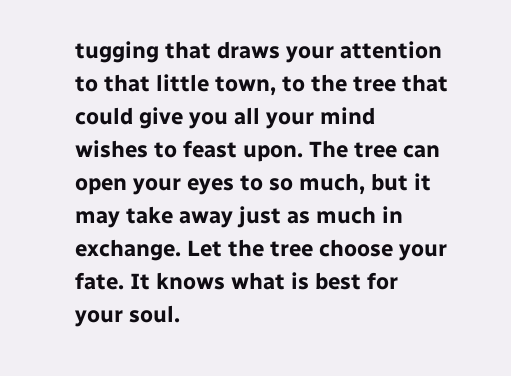tugging that draws your attention to that little town, to the tree that could give you all your mind wishes to feast upon. The tree can open your eyes to so much, but it may take away just as much in exchange. Let the tree choose your fate. It knows what is best for your soul.